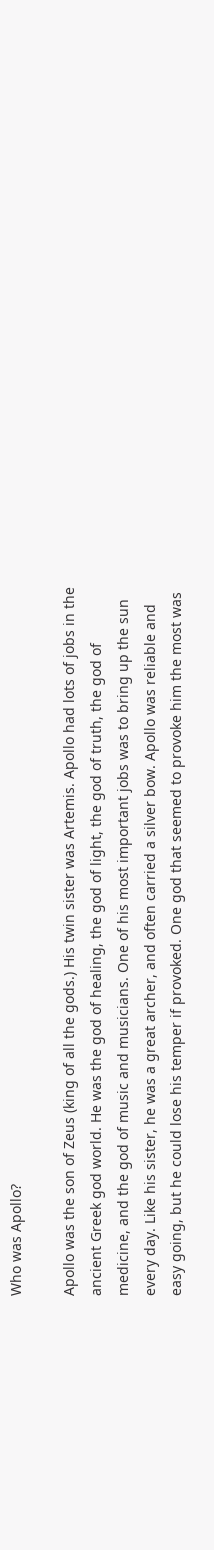Who was Apollo?

Apollo was the son of Zeus (king of all the gods.) His twin sister was Artemis. Apollo had lots of jobs in the ancient Greek god world. He was the god of healing, the god of light, the god of truth, the god of medicine, and the god of music and musicians. One of his most important jobs was to bring up the sun every day. Like his sister, he was a great archer, and often carried a silver bow. Apollo was reliable and easy going, but he could lose his temper if provoked. One god that seemed to provoke him the most was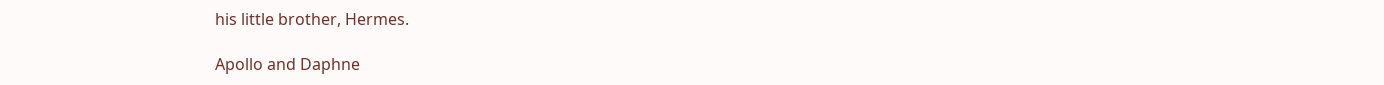his little brother, Hermes.

Apollo and Daphne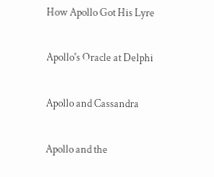How Apollo Got His Lyre

Apollo's Oracle at Delphi

Apollo and Cassandra

Apollo and the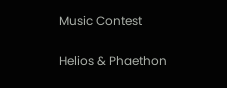Music Contest

Helios & Phaethon